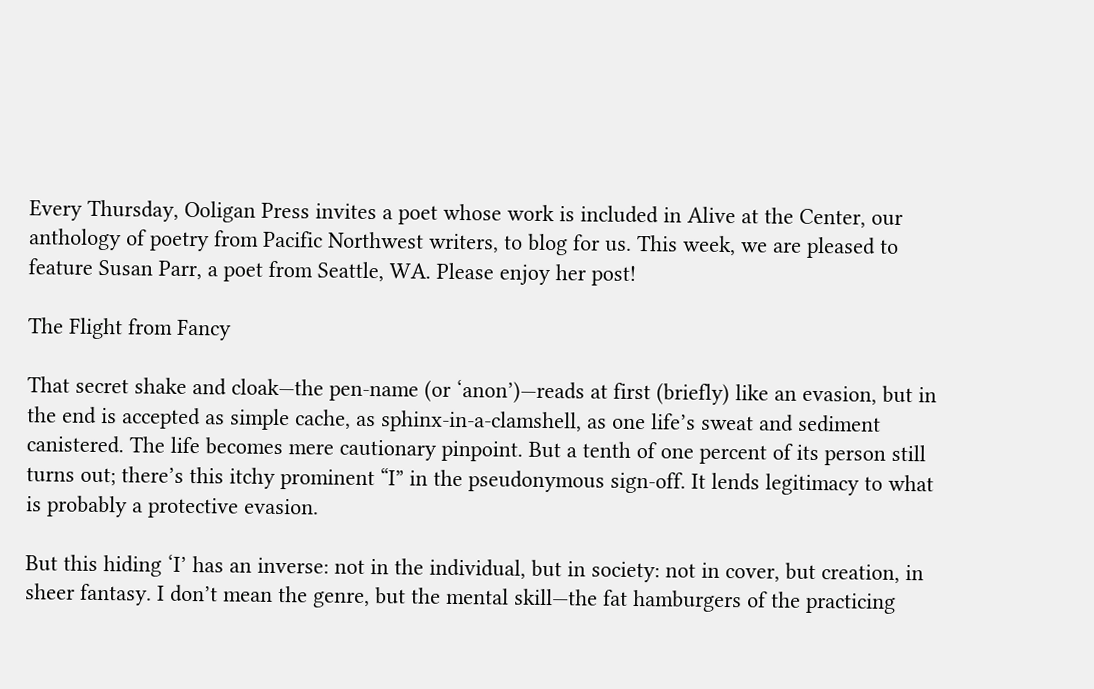Every Thursday, Ooligan Press invites a poet whose work is included in Alive at the Center, our anthology of poetry from Pacific Northwest writers, to blog for us. This week, we are pleased to feature Susan Parr, a poet from Seattle, WA. Please enjoy her post!

The Flight from Fancy

That secret shake and cloak—the pen-name (or ‘anon’)—reads at first (briefly) like an evasion, but in the end is accepted as simple cache, as sphinx-in-a-clamshell, as one life’s sweat and sediment canistered. The life becomes mere cautionary pinpoint. But a tenth of one percent of its person still turns out; there’s this itchy prominent “I” in the pseudonymous sign-off. It lends legitimacy to what is probably a protective evasion.

But this hiding ‘I’ has an inverse: not in the individual, but in society: not in cover, but creation, in sheer fantasy. I don’t mean the genre, but the mental skill—the fat hamburgers of the practicing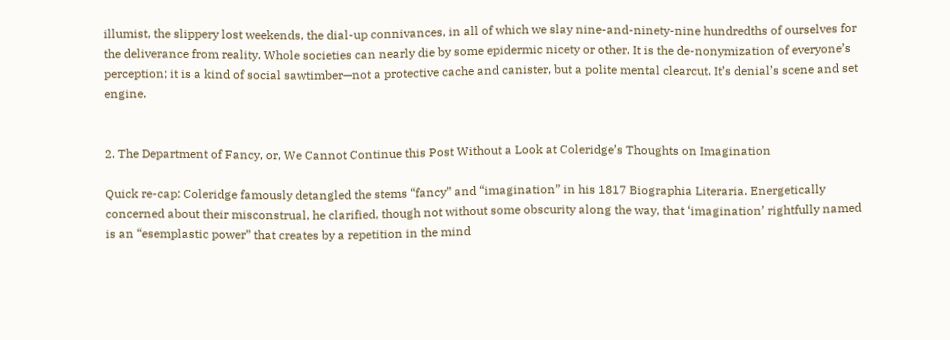illumist, the slippery lost weekends, the dial-up connivances, in all of which we slay nine-and-ninety-nine hundredths of ourselves for the deliverance from reality. Whole societies can nearly die by some epidermic nicety or other. It is the de-nonymization of everyone’s perception; it is a kind of social sawtimber—not a protective cache and canister, but a polite mental clearcut. It’s denial’s scene and set engine.


2. The Department of Fancy, or, We Cannot Continue this Post Without a Look at Coleridge’s Thoughts on Imagination

Quick re-cap: Coleridge famously detangled the stems “fancy” and “imagination” in his 1817 Biographia Literaria. Energetically concerned about their misconstrual, he clarified, though not without some obscurity along the way, that ‘imagination’ rightfully named is an “esemplastic power” that creates by a repetition in the mind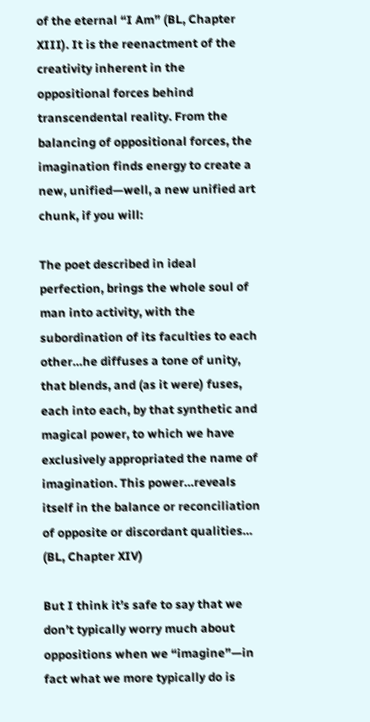of the eternal “I Am” (BL, Chapter XIII). It is the reenactment of the creativity inherent in the oppositional forces behind transcendental reality. From the balancing of oppositional forces, the imagination finds energy to create a new, unified—well, a new unified art chunk, if you will:

The poet described in ideal perfection, brings the whole soul of man into activity, with the subordination of its faculties to each other…he diffuses a tone of unity, that blends, and (as it were) fuses, each into each, by that synthetic and magical power, to which we have exclusively appropriated the name of imagination. This power…reveals itself in the balance or reconciliation of opposite or discordant qualities… (BL, Chapter XIV)

But I think it’s safe to say that we don’t typically worry much about oppositions when we “imagine”—in fact what we more typically do is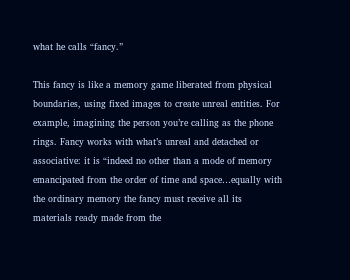what he calls “fancy.”

This fancy is like a memory game liberated from physical boundaries, using fixed images to create unreal entities. For example, imagining the person you’re calling as the phone rings. Fancy works with what’s unreal and detached or associative: it is “indeed no other than a mode of memory emancipated from the order of time and space…equally with the ordinary memory the fancy must receive all its materials ready made from the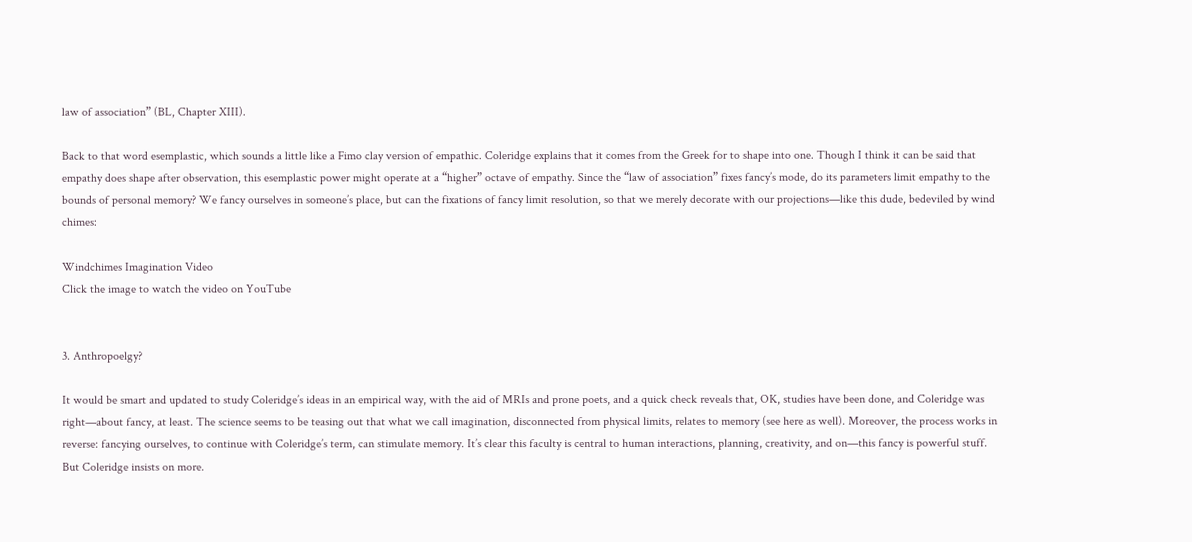law of association” (BL, Chapter XIII).

Back to that word esemplastic, which sounds a little like a Fimo clay version of empathic. Coleridge explains that it comes from the Greek for to shape into one. Though I think it can be said that empathy does shape after observation, this esemplastic power might operate at a “higher” octave of empathy. Since the “law of association” fixes fancy’s mode, do its parameters limit empathy to the bounds of personal memory? We fancy ourselves in someone’s place, but can the fixations of fancy limit resolution, so that we merely decorate with our projections—like this dude, bedeviled by wind chimes:

Windchimes Imagination Video
Click the image to watch the video on YouTube


3. Anthropoelgy?

It would be smart and updated to study Coleridge’s ideas in an empirical way, with the aid of MRIs and prone poets, and a quick check reveals that, OK, studies have been done, and Coleridge was right—about fancy, at least. The science seems to be teasing out that what we call imagination, disconnected from physical limits, relates to memory (see here as well). Moreover, the process works in reverse: fancying ourselves, to continue with Coleridge’s term, can stimulate memory. It’s clear this faculty is central to human interactions, planning, creativity, and on—this fancy is powerful stuff. But Coleridge insists on more.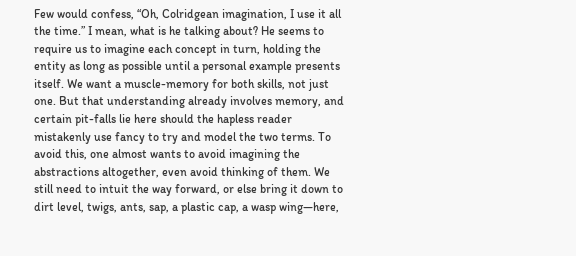Few would confess, “Oh, Colridgean imagination, I use it all the time.” I mean, what is he talking about? He seems to require us to imagine each concept in turn, holding the entity as long as possible until a personal example presents itself. We want a muscle-memory for both skills, not just one. But that understanding already involves memory, and certain pit-falls lie here should the hapless reader mistakenly use fancy to try and model the two terms. To avoid this, one almost wants to avoid imagining the abstractions altogether, even avoid thinking of them. We still need to intuit the way forward, or else bring it down to dirt level, twigs, ants, sap, a plastic cap, a wasp wing—here,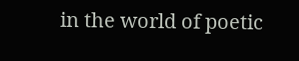in the world of poetic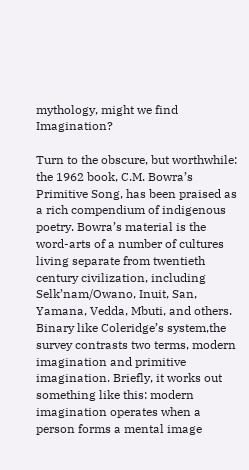mythology, might we find Imagination?

Turn to the obscure, but worthwhile: the 1962 book, C.M. Bowra’s Primitive Song, has been praised as a rich compendium of indigenous poetry. Bowra’s material is the word-arts of a number of cultures living separate from twentieth century civilization, including Selk’nam/Owano, Inuit, San, Yamana, Vedda, Mbuti, and others. Binary like Coleridge’s system,the survey contrasts two terms, modern imagination and primitive imagination. Briefly, it works out something like this: modern imagination operates when a person forms a mental image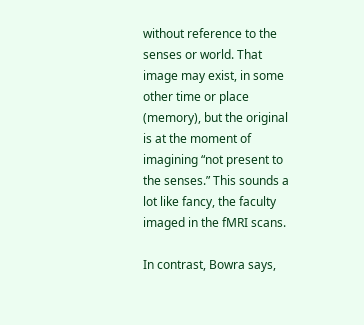without reference to the senses or world. That image may exist, in some other time or place (memory), but the original is at the moment of imagining “not present to the senses.” This sounds a lot like fancy, the faculty imaged in the fMRI scans.

In contrast, Bowra says,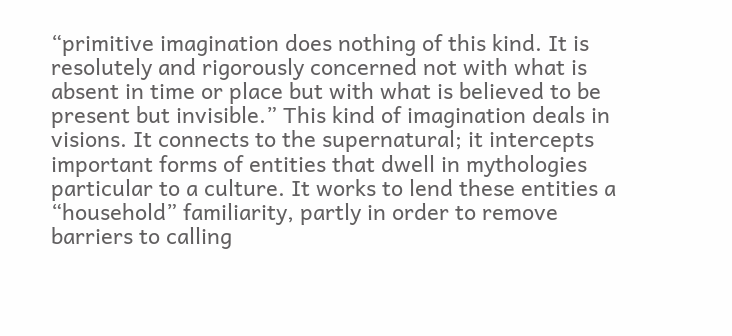“primitive imagination does nothing of this kind. It is resolutely and rigorously concerned not with what is absent in time or place but with what is believed to be present but invisible.” This kind of imagination deals in visions. It connects to the supernatural; it intercepts important forms of entities that dwell in mythologies particular to a culture. It works to lend these entities a “household” familiarity, partly in order to remove barriers to calling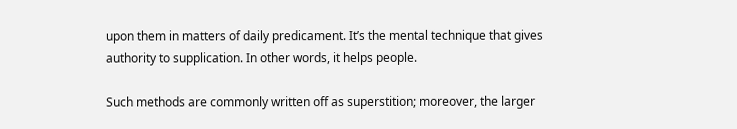upon them in matters of daily predicament. It’s the mental technique that gives authority to supplication. In other words, it helps people.

Such methods are commonly written off as superstition; moreover, the larger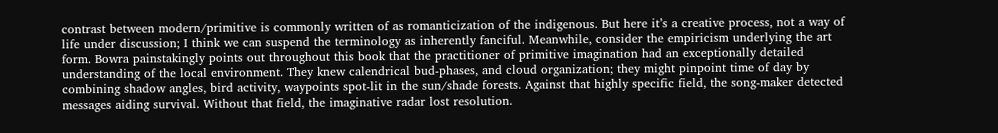contrast between modern/primitive is commonly written of as romanticization of the indigenous. But here it’s a creative process, not a way of life under discussion; I think we can suspend the terminology as inherently fanciful. Meanwhile, consider the empiricism underlying the art form. Bowra painstakingly points out throughout this book that the practitioner of primitive imagination had an exceptionally detailed understanding of the local environment. They knew calendrical bud-phases, and cloud organization; they might pinpoint time of day by combining shadow angles, bird activity, waypoints spot-lit in the sun/shade forests. Against that highly specific field, the song-maker detected messages aiding survival. Without that field, the imaginative radar lost resolution.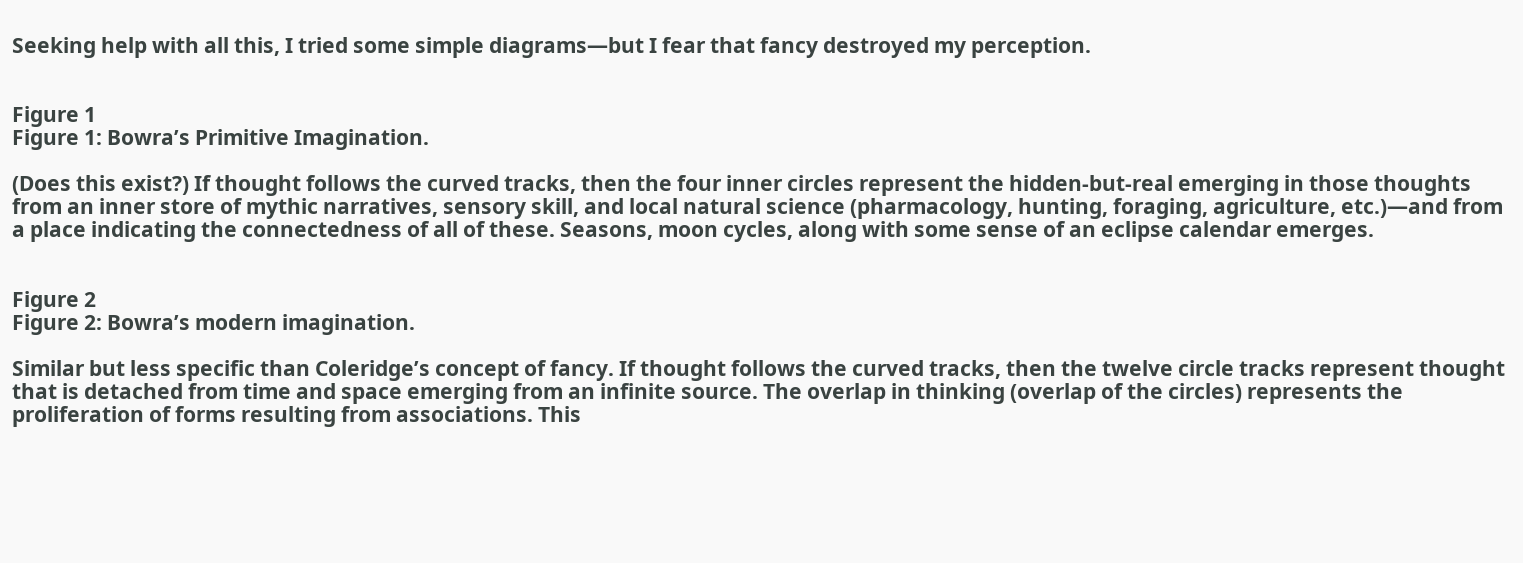Seeking help with all this, I tried some simple diagrams—but I fear that fancy destroyed my perception.


Figure 1
Figure 1: Bowra’s Primitive Imagination.

(Does this exist?) If thought follows the curved tracks, then the four inner circles represent the hidden-but-real emerging in those thoughts from an inner store of mythic narratives, sensory skill, and local natural science (pharmacology, hunting, foraging, agriculture, etc.)—and from a place indicating the connectedness of all of these. Seasons, moon cycles, along with some sense of an eclipse calendar emerges.


Figure 2
Figure 2: Bowra’s modern imagination.

Similar but less specific than Coleridge’s concept of fancy. If thought follows the curved tracks, then the twelve circle tracks represent thought that is detached from time and space emerging from an infinite source. The overlap in thinking (overlap of the circles) represents the proliferation of forms resulting from associations. This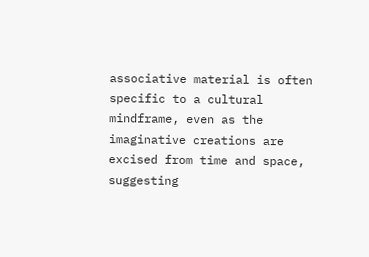associative material is often specific to a cultural mindframe, even as the imaginative creations are excised from time and space, suggesting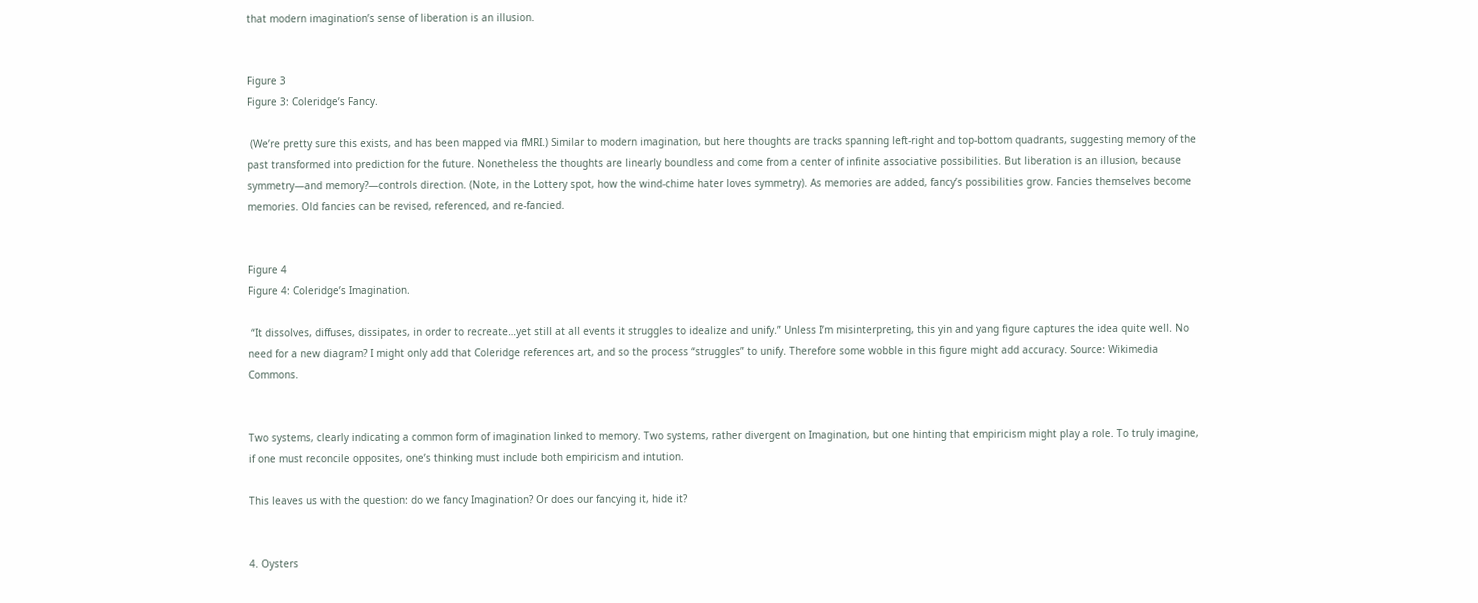that modern imagination’s sense of liberation is an illusion.


Figure 3
Figure 3: Coleridge’s Fancy.

 (We’re pretty sure this exists, and has been mapped via fMRI.) Similar to modern imagination, but here thoughts are tracks spanning left-right and top-bottom quadrants, suggesting memory of the past transformed into prediction for the future. Nonetheless the thoughts are linearly boundless and come from a center of infinite associative possibilities. But liberation is an illusion, because symmetry—and memory?—controls direction. (Note, in the Lottery spot, how the wind-chime hater loves symmetry). As memories are added, fancy’s possibilities grow. Fancies themselves become memories. Old fancies can be revised, referenced, and re-fancied.


Figure 4
Figure 4: Coleridge’s Imagination.

 “It dissolves, diffuses, dissipates, in order to recreate…yet still at all events it struggles to idealize and unify.” Unless I’m misinterpreting, this yin and yang figure captures the idea quite well. No need for a new diagram? I might only add that Coleridge references art, and so the process “struggles” to unify. Therefore some wobble in this figure might add accuracy. Source: Wikimedia Commons.


Two systems, clearly indicating a common form of imagination linked to memory. Two systems, rather divergent on Imagination, but one hinting that empiricism might play a role. To truly imagine, if one must reconcile opposites, one’s thinking must include both empiricism and intution.

This leaves us with the question: do we fancy Imagination? Or does our fancying it, hide it?


4. Oysters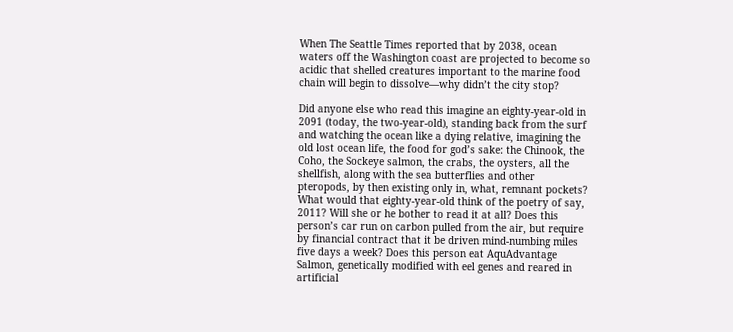When The Seattle Times reported that by 2038, ocean waters off the Washington coast are projected to become so acidic that shelled creatures important to the marine food chain will begin to dissolve—why didn’t the city stop?

Did anyone else who read this imagine an eighty-year-old in 2091 (today, the two-year-old), standing back from the surf and watching the ocean like a dying relative, imagining the old lost ocean life, the food for god’s sake: the Chinook, the Coho, the Sockeye salmon, the crabs, the oysters, all the shellfish, along with the sea butterflies and other pteropods, by then existing only in, what, remnant pockets? What would that eighty-year-old think of the poetry of say, 2011? Will she or he bother to read it at all? Does this person’s car run on carbon pulled from the air, but require by financial contract that it be driven mind-numbing miles five days a week? Does this person eat AquAdvantage Salmon, genetically modified with eel genes and reared in artificial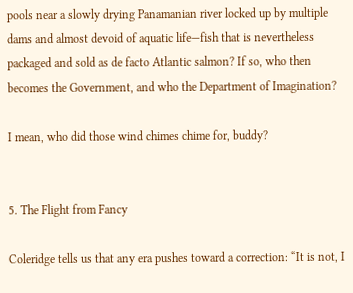pools near a slowly drying Panamanian river locked up by multiple dams and almost devoid of aquatic life—fish that is nevertheless packaged and sold as de facto Atlantic salmon? If so, who then becomes the Government, and who the Department of Imagination?

I mean, who did those wind chimes chime for, buddy?


5. The Flight from Fancy

Coleridge tells us that any era pushes toward a correction: “It is not, I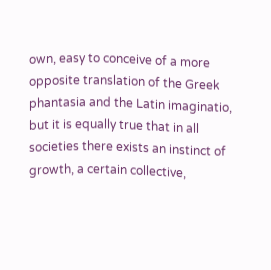own, easy to conceive of a more opposite translation of the Greek phantasia and the Latin imaginatio, but it is equally true that in all societies there exists an instinct of growth, a certain collective,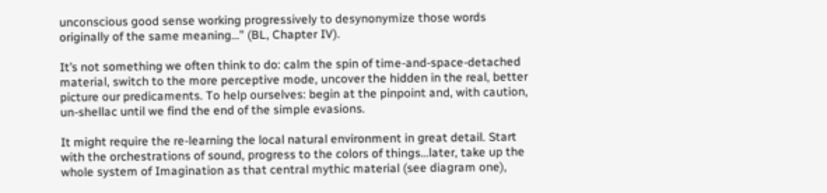unconscious good sense working progressively to desynonymize those words originally of the same meaning…” (BL, Chapter IV).

It’s not something we often think to do: calm the spin of time-and-space-detached material, switch to the more perceptive mode, uncover the hidden in the real, better picture our predicaments. To help ourselves: begin at the pinpoint and, with caution, un-shellac until we find the end of the simple evasions.

It might require the re-learning the local natural environment in great detail. Start with the orchestrations of sound, progress to the colors of things…later, take up the whole system of Imagination as that central mythic material (see diagram one),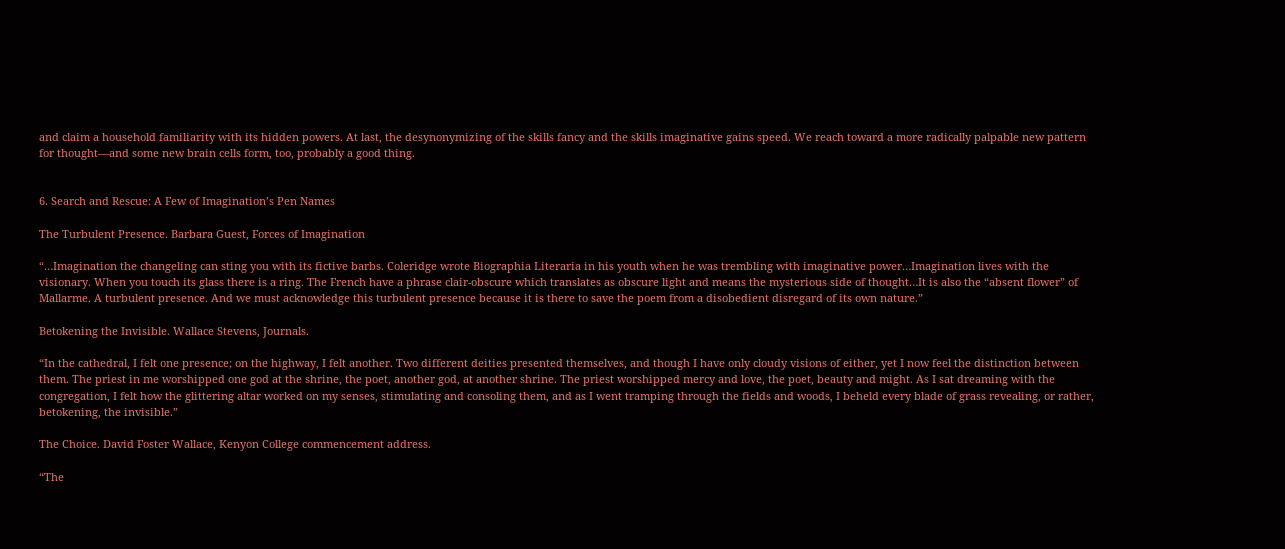and claim a household familiarity with its hidden powers. At last, the desynonymizing of the skills fancy and the skills imaginative gains speed. We reach toward a more radically palpable new pattern for thought—and some new brain cells form, too, probably a good thing.


6. Search and Rescue: A Few of Imagination’s Pen Names

The Turbulent Presence. Barbara Guest, Forces of Imagination

“…Imagination the changeling can sting you with its fictive barbs. Coleridge wrote Biographia Literaria in his youth when he was trembling with imaginative power…Imagination lives with the visionary. When you touch its glass there is a ring. The French have a phrase clair-obscure which translates as obscure light and means the mysterious side of thought…It is also the “absent flower” of Mallarme. A turbulent presence. And we must acknowledge this turbulent presence because it is there to save the poem from a disobedient disregard of its own nature.”

Betokening the Invisible. Wallace Stevens, Journals.

“In the cathedral, I felt one presence; on the highway, I felt another. Two different deities presented themselves, and though I have only cloudy visions of either, yet I now feel the distinction between them. The priest in me worshipped one god at the shrine, the poet, another god, at another shrine. The priest worshipped mercy and love, the poet, beauty and might. As I sat dreaming with the congregation, I felt how the glittering altar worked on my senses, stimulating and consoling them, and as I went tramping through the fields and woods, I beheld every blade of grass revealing, or rather, betokening, the invisible.”

The Choice. David Foster Wallace, Kenyon College commencement address.

“The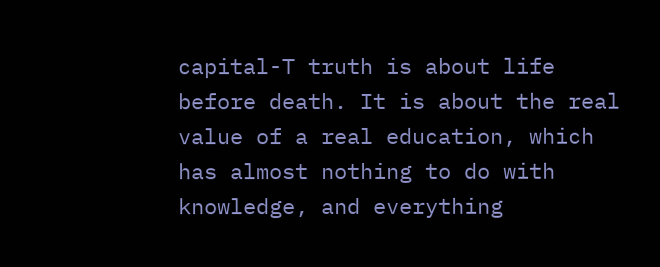capital-T truth is about life before death. It is about the real value of a real education, which has almost nothing to do with knowledge, and everything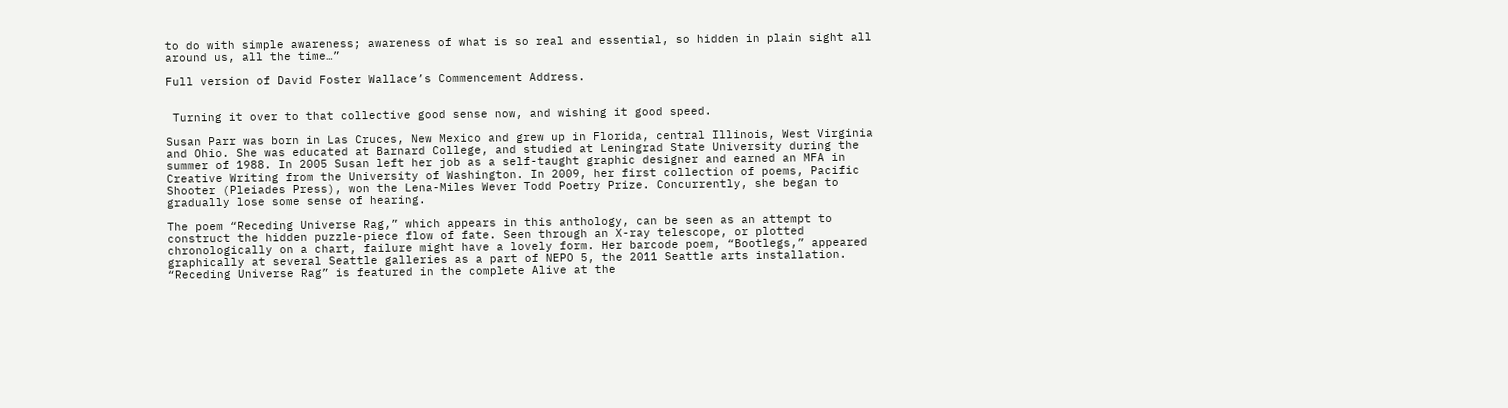to do with simple awareness; awareness of what is so real and essential, so hidden in plain sight all around us, all the time…”

Full version of David Foster Wallace’s Commencement Address.


 Turning it over to that collective good sense now, and wishing it good speed.

Susan Parr was born in Las Cruces, New Mexico and grew up in Florida, central Illinois, West Virginia and Ohio. She was educated at Barnard College, and studied at Leningrad State University during the summer of 1988. In 2005 Susan left her job as a self-taught graphic designer and earned an MFA in Creative Writing from the University of Washington. In 2009, her first collection of poems, Pacific Shooter (Pleiades Press), won the Lena-Miles Wever Todd Poetry Prize. Concurrently, she began to gradually lose some sense of hearing.

The poem “Receding Universe Rag,” which appears in this anthology, can be seen as an attempt to construct the hidden puzzle-piece flow of fate. Seen through an X-ray telescope, or plotted chronologically on a chart, failure might have a lovely form. Her barcode poem, “Bootlegs,” appeared graphically at several Seattle galleries as a part of NEPO 5, the 2011 Seattle arts installation. “Receding Universe Rag” is featured in the complete Alive at the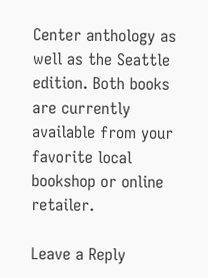Center anthology as well as the Seattle edition. Both books are currently available from your favorite local bookshop or online retailer.

Leave a Reply